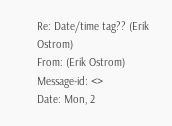Re: Date/time tag?? (Erik Ostrom)
From: (Erik Ostrom)
Message-id: <>
Date: Mon, 2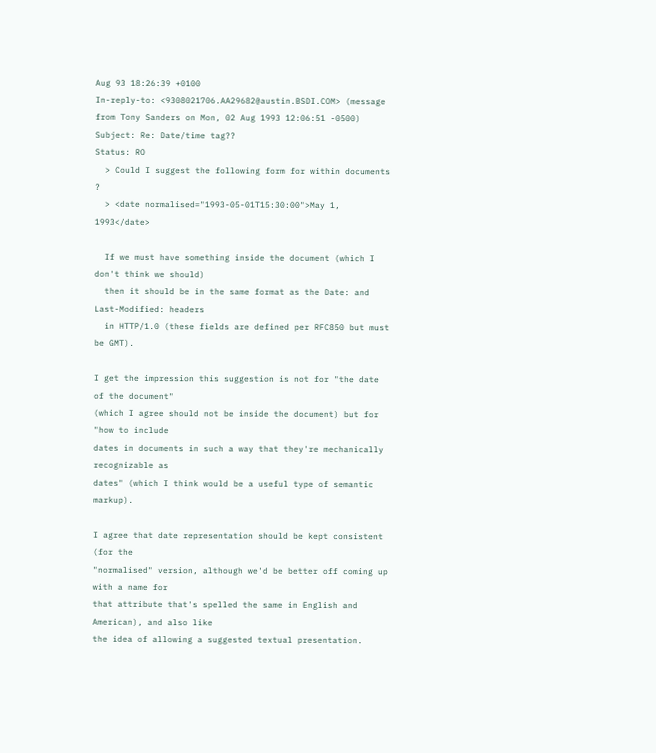Aug 93 18:26:39 +0100
In-reply-to: <9308021706.AA29682@austin.BSDI.COM> (message from Tony Sanders on Mon, 02 Aug 1993 12:06:51 -0500)
Subject: Re: Date/time tag??
Status: RO
  > Could I suggest the following form for within documents ?
  > <date normalised="1993-05-01T15:30:00">May 1, 1993</date>

  If we must have something inside the document (which I don't think we should)
  then it should be in the same format as the Date: and Last-Modified: headers
  in HTTP/1.0 (these fields are defined per RFC850 but must be GMT).

I get the impression this suggestion is not for "the date of the document"
(which I agree should not be inside the document) but for "how to include
dates in documents in such a way that they're mechanically recognizable as
dates" (which I think would be a useful type of semantic markup).

I agree that date representation should be kept consistent (for the
"normalised" version, although we'd be better off coming up with a name for
that attribute that's spelled the same in English and American), and also like
the idea of allowing a suggested textual presentation.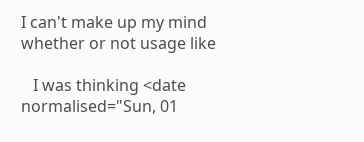I can't make up my mind whether or not usage like

   I was thinking <date normalised="Sun, 01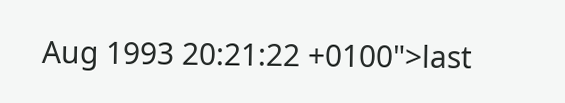Aug 1993 20:21:22 +0100">last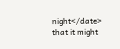night</date> that it might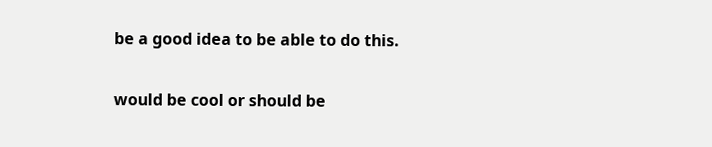be a good idea to be able to do this.

would be cool or should be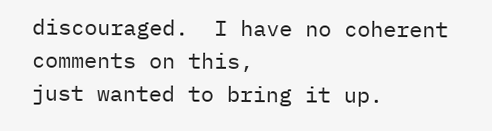discouraged.  I have no coherent comments on this,
just wanted to bring it up.